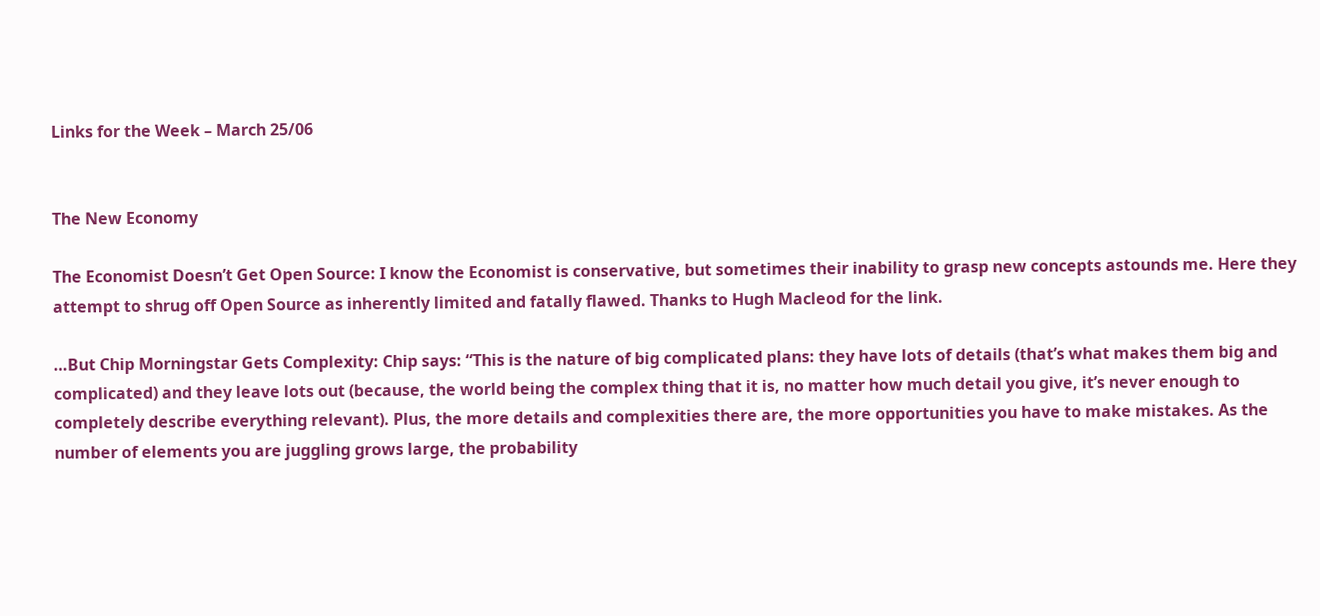Links for the Week – March 25/06


The New Economy

The Economist Doesn’t Get Open Source: I know the Economist is conservative, but sometimes their inability to grasp new concepts astounds me. Here they attempt to shrug off Open Source as inherently limited and fatally flawed. Thanks to Hugh Macleod for the link.

…But Chip Morningstar Gets Complexity: Chip says: “This is the nature of big complicated plans: they have lots of details (that’s what makes them big and complicated) and they leave lots out (because, the world being the complex thing that it is, no matter how much detail you give, it’s never enough to completely describe everything relevant). Plus, the more details and complexities there are, the more opportunities you have to make mistakes. As the number of elements you are juggling grows large, the probability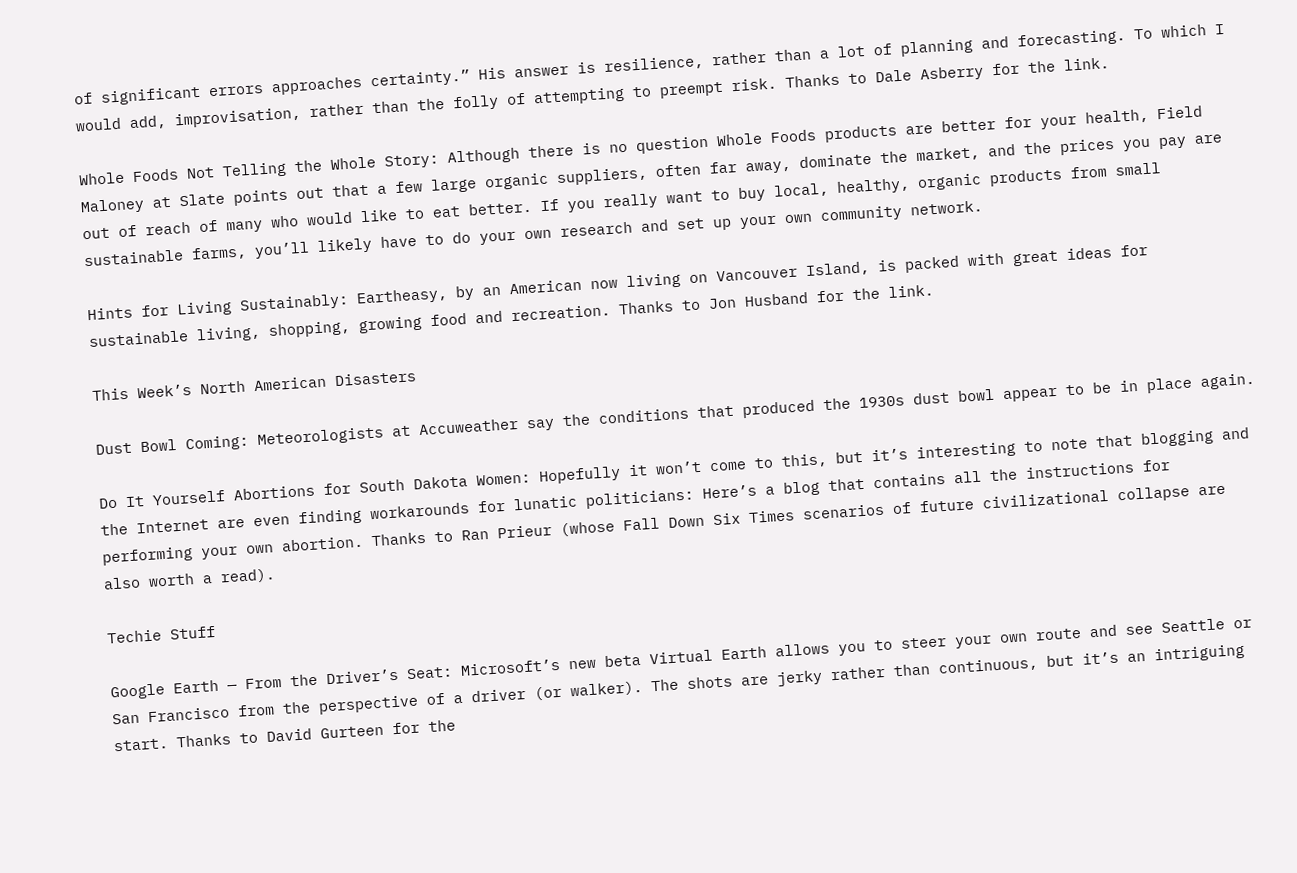of significant errors approaches certainty.” His answer is resilience, rather than a lot of planning and forecasting. To which I would add, improvisation, rather than the folly of attempting to preempt risk. Thanks to Dale Asberry for the link.

Whole Foods Not Telling the Whole Story: Although there is no question Whole Foods products are better for your health, Field Maloney at Slate points out that a few large organic suppliers, often far away, dominate the market, and the prices you pay are out of reach of many who would like to eat better. If you really want to buy local, healthy, organic products from small sustainable farms, you’ll likely have to do your own research and set up your own community network.

Hints for Living Sustainably: Eartheasy, by an American now living on Vancouver Island, is packed with great ideas for sustainable living, shopping, growing food and recreation. Thanks to Jon Husband for the link.

This Week’s North American Disasters

Dust Bowl Coming: Meteorologists at Accuweather say the conditions that produced the 1930s dust bowl appear to be in place again.

Do It Yourself Abortions for South Dakota Women: Hopefully it won’t come to this, but it’s interesting to note that blogging and the Internet are even finding workarounds for lunatic politicians: Here’s a blog that contains all the instructions for performing your own abortion. Thanks to Ran Prieur (whose Fall Down Six Times scenarios of future civilizational collapse are also worth a read).

Techie Stuff

Google Earth — From the Driver’s Seat: Microsoft’s new beta Virtual Earth allows you to steer your own route and see Seattle or San Francisco from the perspective of a driver (or walker). The shots are jerky rather than continuous, but it’s an intriguing start. Thanks to David Gurteen for the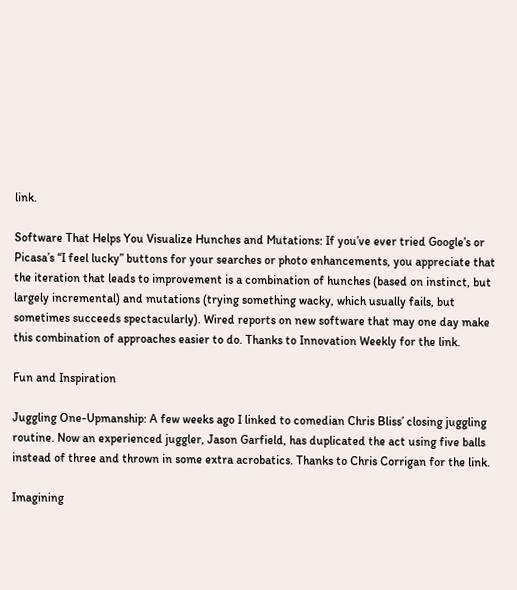link.

Software That Helps You Visualize Hunches and Mutations: If you’ve ever tried Google’s or Picasa’s “I feel lucky” buttons for your searches or photo enhancements, you appreciate that the iteration that leads to improvement is a combination of hunches (based on instinct, but largely incremental) and mutations (trying something wacky, which usually fails, but sometimes succeeds spectacularly). Wired reports on new software that may one day make this combination of approaches easier to do. Thanks to Innovation Weekly for the link.

Fun and Inspiration

Juggling One-Upmanship: A few weeks ago I linked to comedian Chris Bliss’ closing juggling routine. Now an experienced juggler, Jason Garfield, has duplicated the act using five balls instead of three and thrown in some extra acrobatics. Thanks to Chris Corrigan for the link.

Imagining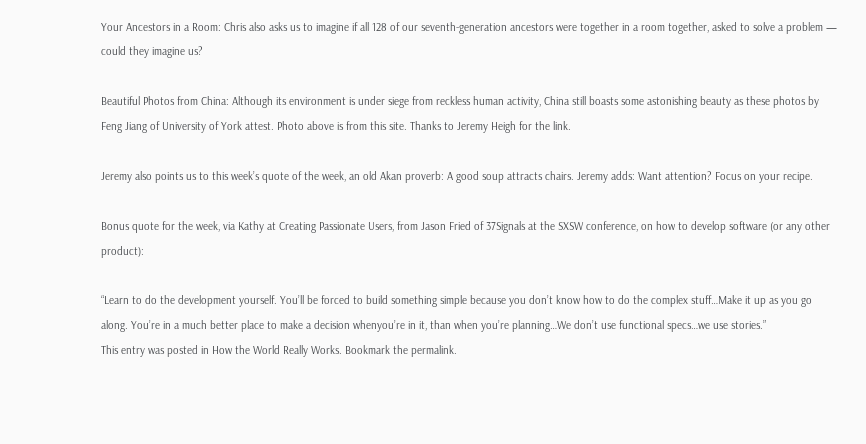Your Ancestors in a Room: Chris also asks us to imagine if all 128 of our seventh-generation ancestors were together in a room together, asked to solve a problem — could they imagine us?

Beautiful Photos from China: Although its environment is under siege from reckless human activity, China still boasts some astonishing beauty as these photos by Feng Jiang of University of York attest. Photo above is from this site. Thanks to Jeremy Heigh for the link.

Jeremy also points us to this week’s quote of the week, an old Akan proverb: A good soup attracts chairs. Jeremy adds: Want attention? Focus on your recipe.

Bonus quote for the week, via Kathy at Creating Passionate Users, from Jason Fried of 37Signals at the SXSW conference, on how to develop software (or any other product):

“Learn to do the development yourself. You’ll be forced to build something simple because you don’t know how to do the complex stuff…Make it up as you go along. You’re in a much better place to make a decision whenyou’re in it, than when you’re planning…We don’t use functional specs…we use stories.”
This entry was posted in How the World Really Works. Bookmark the permalink.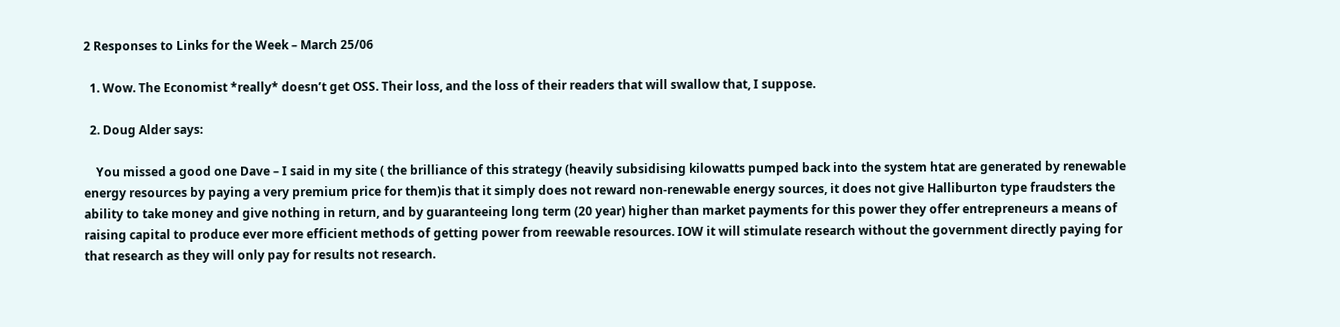2 Responses to Links for the Week – March 25/06

  1. Wow. The Economist *really* doesn’t get OSS. Their loss, and the loss of their readers that will swallow that, I suppose.

  2. Doug Alder says:

    You missed a good one Dave – I said in my site ( the brilliance of this strategy (heavily subsidising kilowatts pumped back into the system htat are generated by renewable energy resources by paying a very premium price for them)is that it simply does not reward non-renewable energy sources, it does not give Halliburton type fraudsters the ability to take money and give nothing in return, and by guaranteeing long term (20 year) higher than market payments for this power they offer entrepreneurs a means of raising capital to produce ever more efficient methods of getting power from reewable resources. IOW it will stimulate research without the government directly paying for that research as they will only pay for results not research.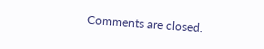Comments are closed.